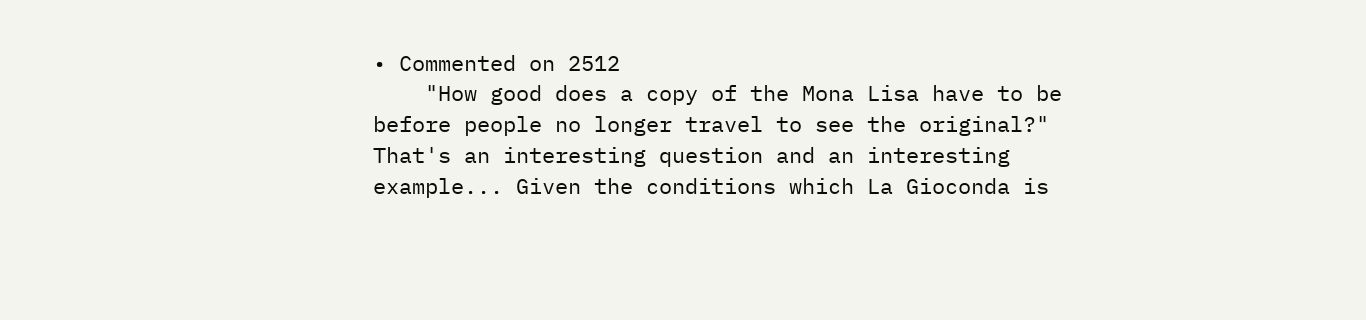• Commented on 2512
    "How good does a copy of the Mona Lisa have to be before people no longer travel to see the original?" That's an interesting question and an interesting example... Given the conditions which La Gioconda is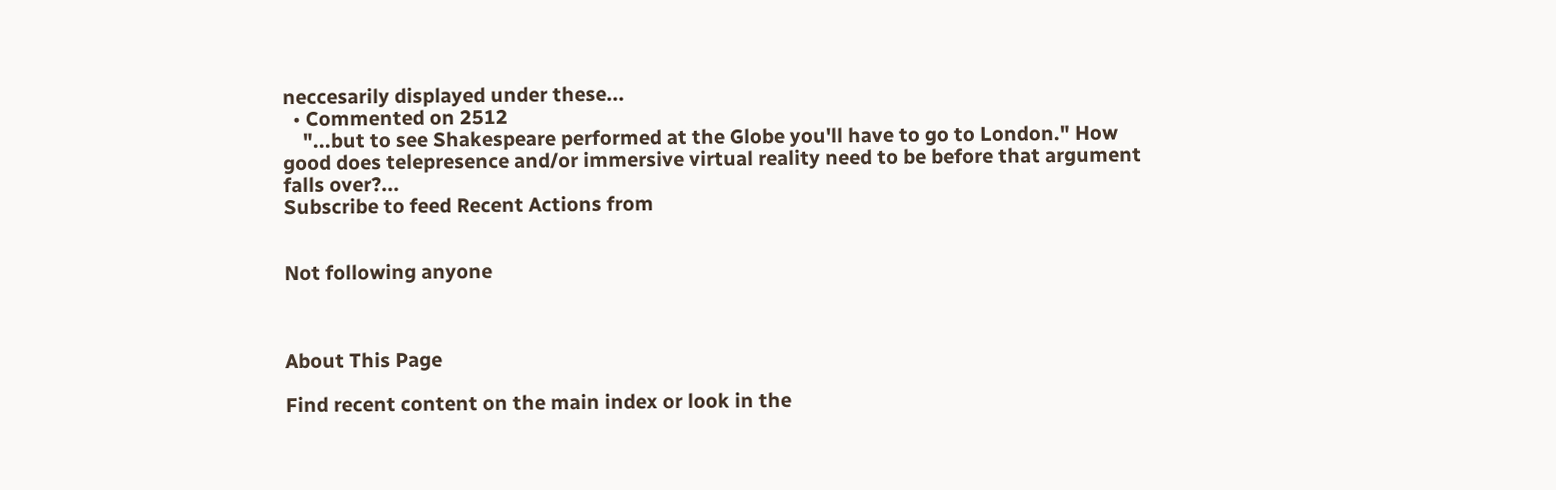neccesarily displayed under these...
  • Commented on 2512
    "...but to see Shakespeare performed at the Globe you'll have to go to London." How good does telepresence and/or immersive virtual reality need to be before that argument falls over?...
Subscribe to feed Recent Actions from


Not following anyone



About This Page

Find recent content on the main index or look in the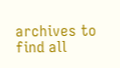archives to find all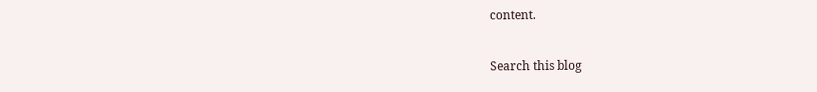content.

Search this blog